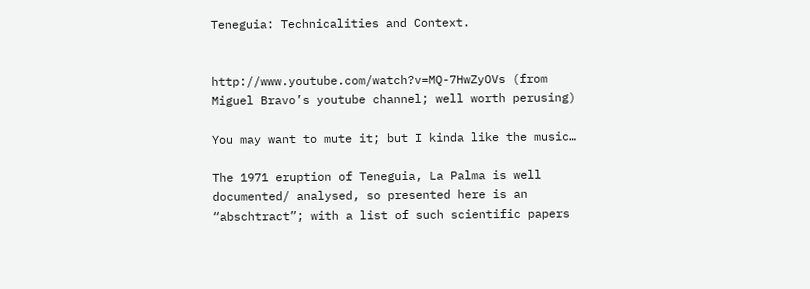Teneguia: Technicalities and Context.


http://www.youtube.com/watch?v=MQ-7HwZyOVs (from Miguel Bravo’s youtube channel; well worth perusing)

You may want to mute it; but I kinda like the music…

The 1971 eruption of Teneguia, La Palma is well documented/ analysed, so presented here is an “abschtract”; with a list of such scientific papers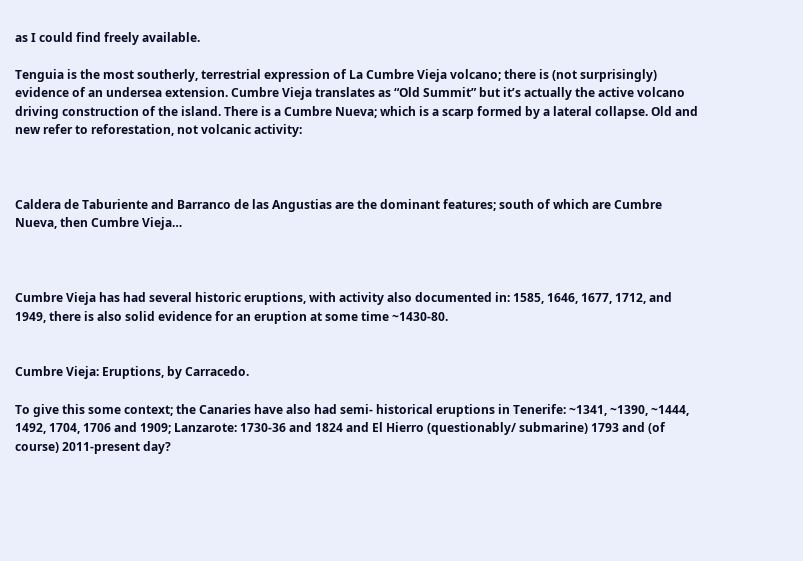as I could find freely available.

Tenguia is the most southerly, terrestrial expression of La Cumbre Vieja volcano; there is (not surprisingly) evidence of an undersea extension. Cumbre Vieja translates as “Old Summit” but it’s actually the active volcano driving construction of the island. There is a Cumbre Nueva; which is a scarp formed by a lateral collapse. Old and new refer to reforestation, not volcanic activity:



Caldera de Taburiente and Barranco de las Angustias are the dominant features; south of which are Cumbre Nueva, then Cumbre Vieja…



Cumbre Vieja has had several historic eruptions, with activity also documented in: 1585, 1646, 1677, 1712, and 1949, there is also solid evidence for an eruption at some time ~1430-80.


Cumbre Vieja: Eruptions, by Carracedo.

To give this some context; the Canaries have also had semi- historical eruptions in Tenerife: ~1341, ~1390, ~1444, 1492, 1704, 1706 and 1909; Lanzarote: 1730-36 and 1824 and El Hierro (questionably/ submarine) 1793 and (of course) 2011-present day?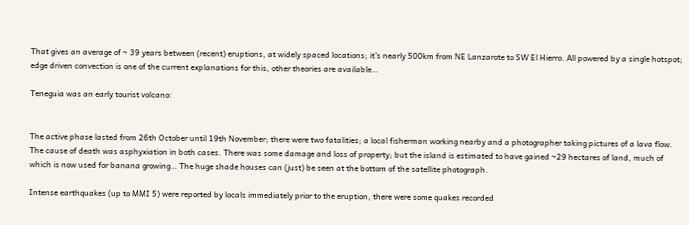That gives an average of ~ 39 years between (recent) eruptions, at widely spaced locations; it’s nearly 500km from NE Lanzarote to SW El Hierro. All powered by a single hotspot; edge driven convection is one of the current explanations for this, other theories are available…

Teneguia was an early tourist volcano:


The active phase lasted from 26th October until 19th November; there were two fatalities; a local fisherman working nearby and a photographer taking pictures of a lava flow. The cause of death was asphyxiation in both cases. There was some damage and loss of property; but the island is estimated to have gained ~29 hectares of land, much of which is now used for banana growing… The huge shade houses can (just) be seen at the bottom of the satellite photograph.

Intense earthquakes (up to MMI 5) were reported by locals immediately prior to the eruption, there were some quakes recorded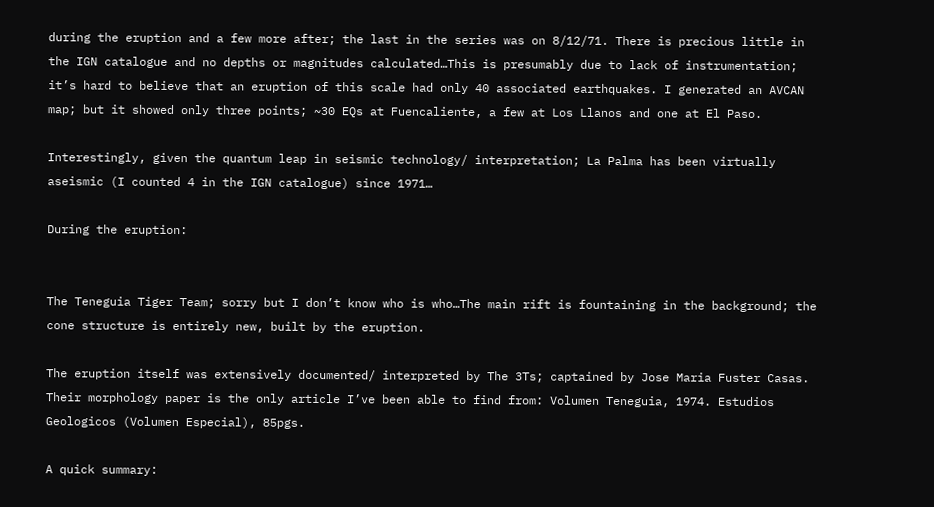during the eruption and a few more after; the last in the series was on 8/12/71. There is precious little in the IGN catalogue and no depths or magnitudes calculated…This is presumably due to lack of instrumentation; it’s hard to believe that an eruption of this scale had only 40 associated earthquakes. I generated an AVCAN map; but it showed only three points; ~30 EQs at Fuencaliente, a few at Los Llanos and one at El Paso.

Interestingly, given the quantum leap in seismic technology/ interpretation; La Palma has been virtually aseismic (I counted 4 in the IGN catalogue) since 1971…

During the eruption:


The Teneguia Tiger Team; sorry but I don’t know who is who…The main rift is fountaining in the background; the cone structure is entirely new, built by the eruption.

The eruption itself was extensively documented/ interpreted by The 3Ts; captained by Jose Maria Fuster Casas. Their morphology paper is the only article I’ve been able to find from: Volumen Teneguia, 1974. Estudios Geologicos (Volumen Especial), 85pgs.

A quick summary: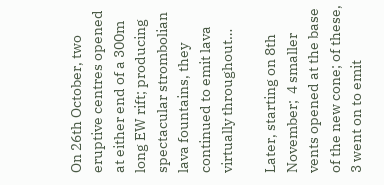On 26th October, two eruptive centres opened at either end of a 300m long EW rift; producing spectacular strombolian lava fountains, they continued to emit lava virtually throughout…

Later, starting on 8th November;  4 smaller vents opened at the base of the new cone; of these, 3 went on to emit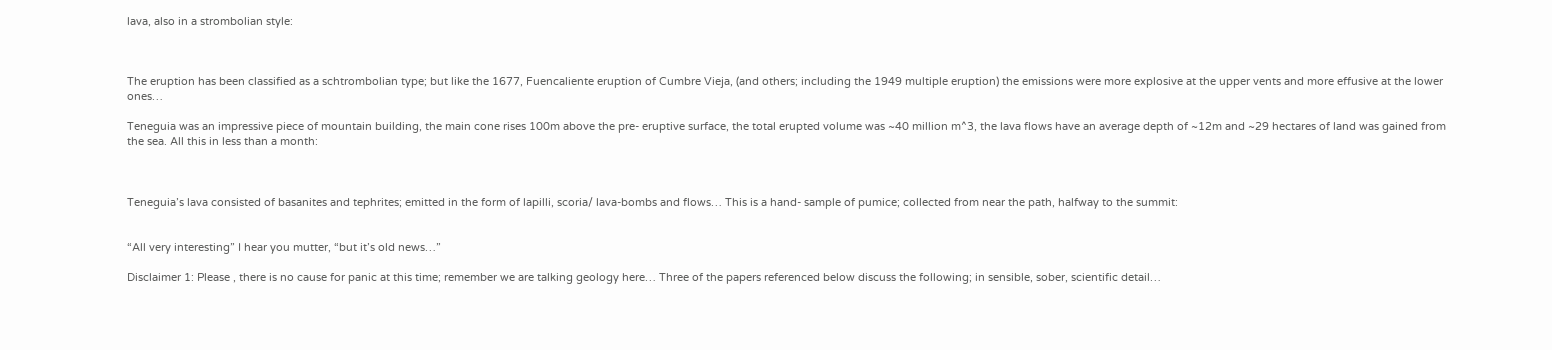lava, also in a strombolian style:



The eruption has been classified as a schtrombolian type; but like the 1677, Fuencaliente eruption of Cumbre Vieja, (and others; including the 1949 multiple eruption) the emissions were more explosive at the upper vents and more effusive at the lower ones…

Teneguia was an impressive piece of mountain building, the main cone rises 100m above the pre- eruptive surface, the total erupted volume was ~40 million m^3, the lava flows have an average depth of ~12m and ~29 hectares of land was gained from the sea. All this in less than a month:



Teneguia’s lava consisted of basanites and tephrites; emitted in the form of lapilli, scoria/ lava-bombs and flows… This is a hand- sample of pumice; collected from near the path, halfway to the summit:


“All very interesting” I hear you mutter, “but it’s old news…”

Disclaimer 1: Please , there is no cause for panic at this time; remember we are talking geology here… Three of the papers referenced below discuss the following; in sensible, sober, scientific detail…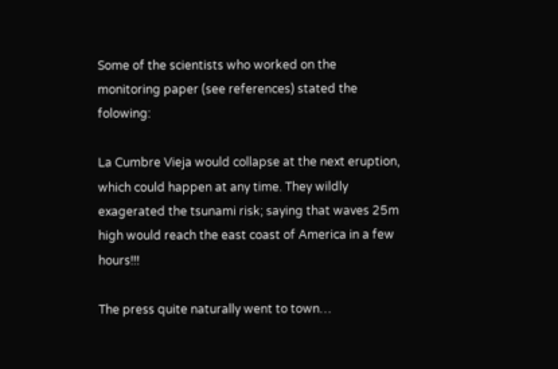Some of the scientists who worked on the monitoring paper (see references) stated the folowing:

La Cumbre Vieja would collapse at the next eruption, which could happen at any time. They wildly exagerated the tsunami risk; saying that waves 25m high would reach the east coast of America in a few hours!!!

The press quite naturally went to town…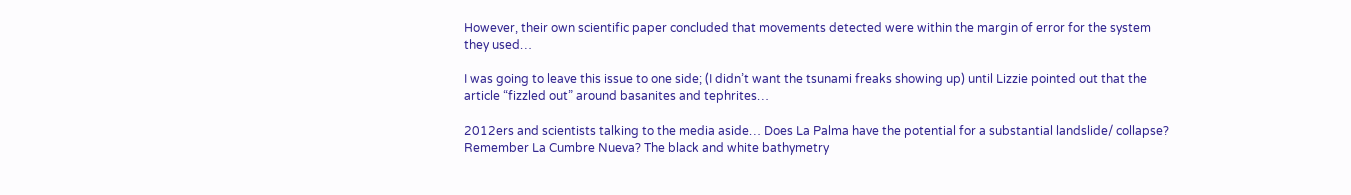However, their own scientific paper concluded that movements detected were within the margin of error for the system they used…

I was going to leave this issue to one side; (I didn’t want the tsunami freaks showing up) until Lizzie pointed out that the article “fizzled out” around basanites and tephrites…

2012ers and scientists talking to the media aside… Does La Palma have the potential for a substantial landslide/ collapse?  Remember La Cumbre Nueva? The black and white bathymetry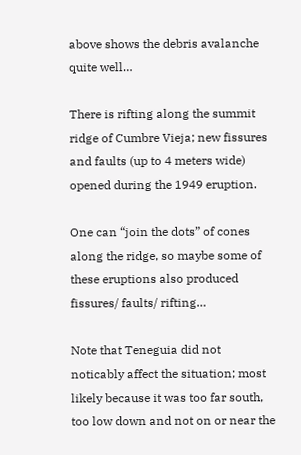above shows the debris avalanche quite well…

There is rifting along the summit ridge of Cumbre Vieja; new fissures and faults (up to 4 meters wide) opened during the 1949 eruption.

One can “join the dots” of cones along the ridge, so maybe some of these eruptions also produced fissures/ faults/ rifting…

Note that Teneguia did not noticably affect the situation; most likely because it was too far south, too low down and not on or near the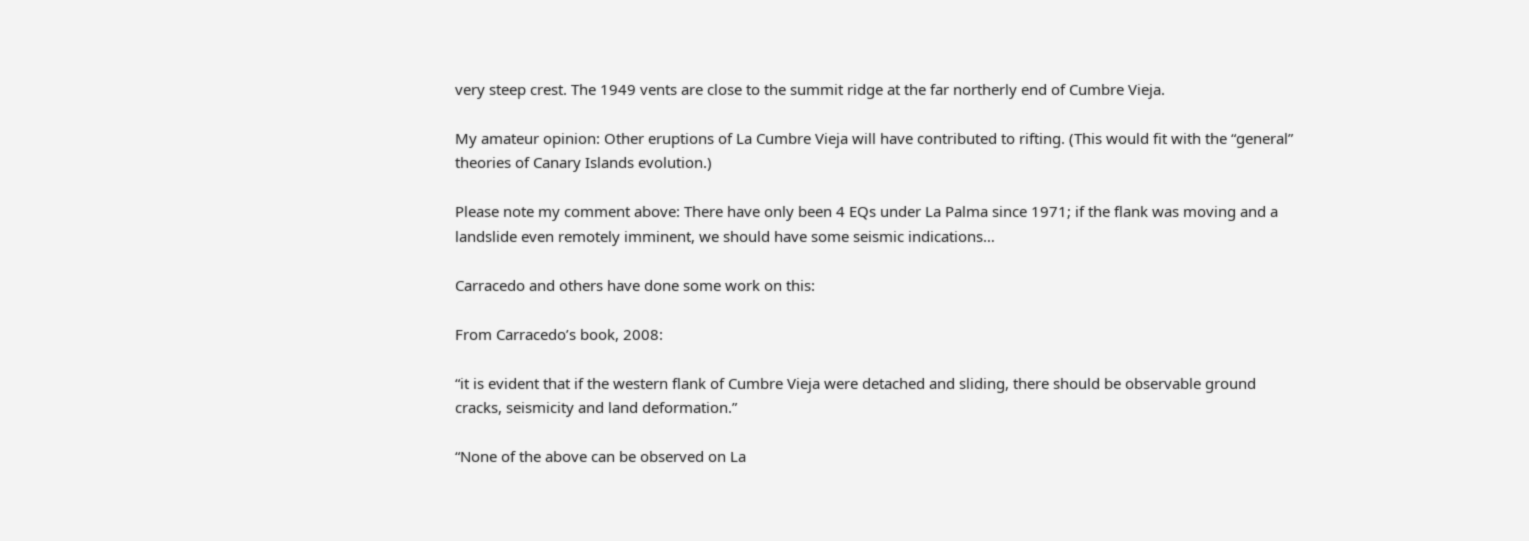very steep crest. The 1949 vents are close to the summit ridge at the far northerly end of Cumbre Vieja.

My amateur opinion: Other eruptions of La Cumbre Vieja will have contributed to rifting. (This would fit with the “general” theories of Canary Islands evolution.)

Please note my comment above: There have only been 4 EQs under La Palma since 1971; if the flank was moving and a landslide even remotely imminent, we should have some seismic indications…

Carracedo and others have done some work on this:

From Carracedo’s book, 2008:

“it is evident that if the western flank of Cumbre Vieja were detached and sliding, there should be observable ground cracks, seismicity and land deformation.”

“None of the above can be observed on La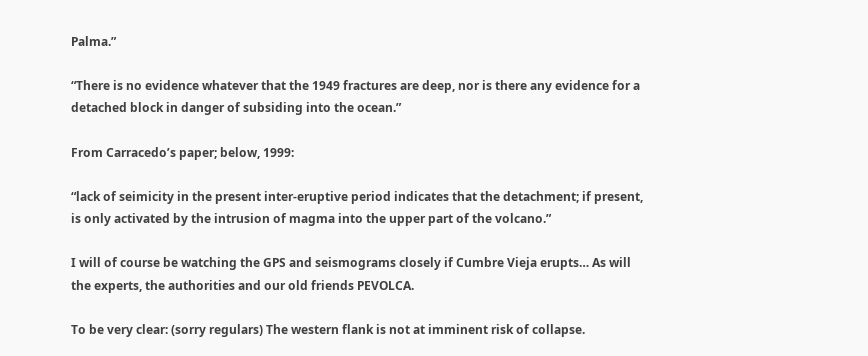Palma.”

“There is no evidence whatever that the 1949 fractures are deep, nor is there any evidence for a detached block in danger of subsiding into the ocean.”

From Carracedo’s paper; below, 1999:

“lack of seimicity in the present inter-eruptive period indicates that the detachment; if present, is only activated by the intrusion of magma into the upper part of the volcano.”

I will of course be watching the GPS and seismograms closely if Cumbre Vieja erupts… As will the experts, the authorities and our old friends PEVOLCA.

To be very clear: (sorry regulars) The western flank is not at imminent risk of collapse.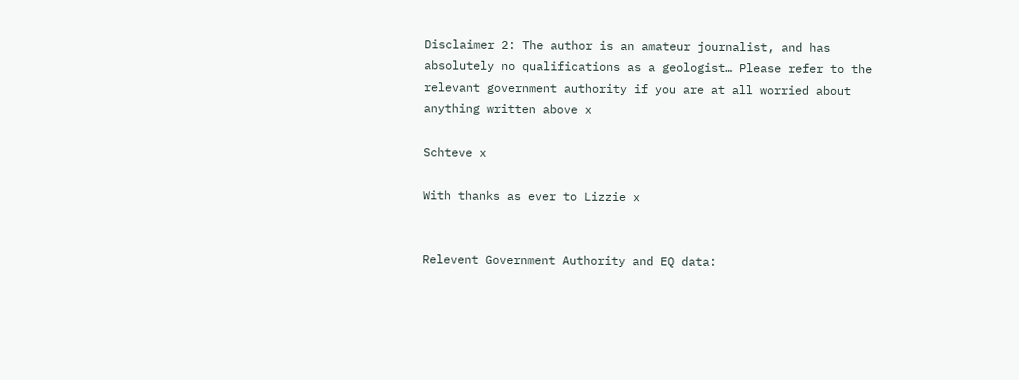Disclaimer 2: The author is an amateur journalist, and has absolutely no qualifications as a geologist… Please refer to the relevant government authority if you are at all worried about anything written above x

Schteve x

With thanks as ever to Lizzie x


Relevent Government Authority and EQ data: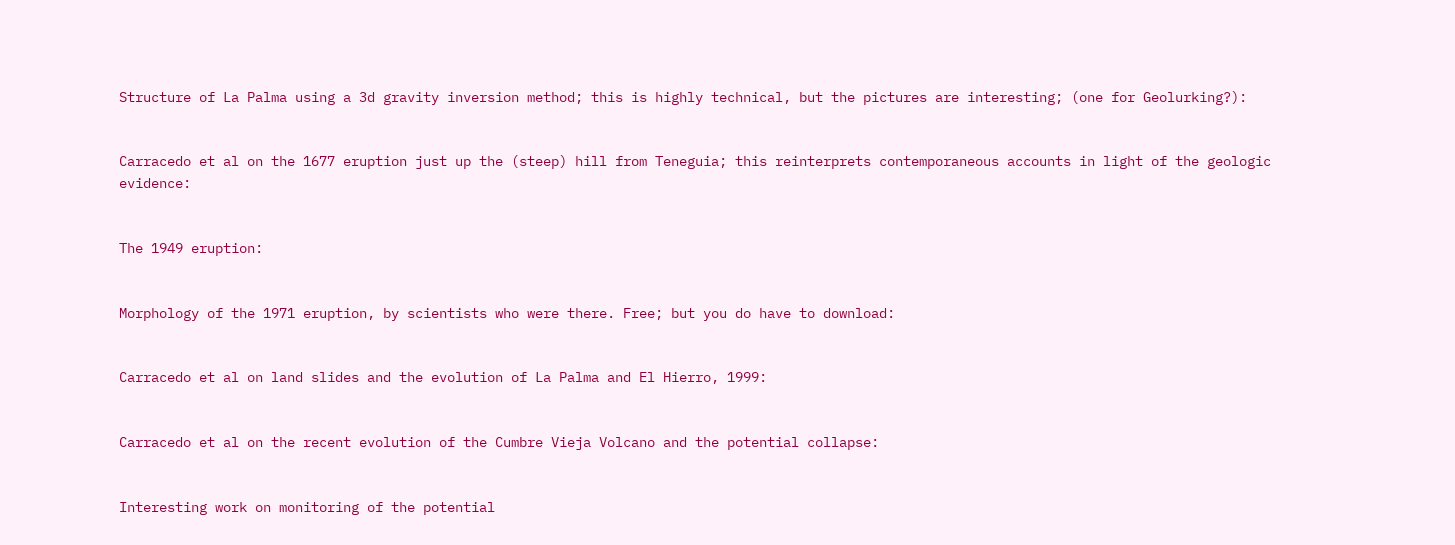Structure of La Palma using a 3d gravity inversion method; this is highly technical, but the pictures are interesting; (one for Geolurking?):


Carracedo et al on the 1677 eruption just up the (steep) hill from Teneguia; this reinterprets contemporaneous accounts in light of the geologic evidence:


The 1949 eruption:


Morphology of the 1971 eruption, by scientists who were there. Free; but you do have to download:


Carracedo et al on land slides and the evolution of La Palma and El Hierro, 1999:


Carracedo et al on the recent evolution of the Cumbre Vieja Volcano and the potential collapse:


Interesting work on monitoring of the potential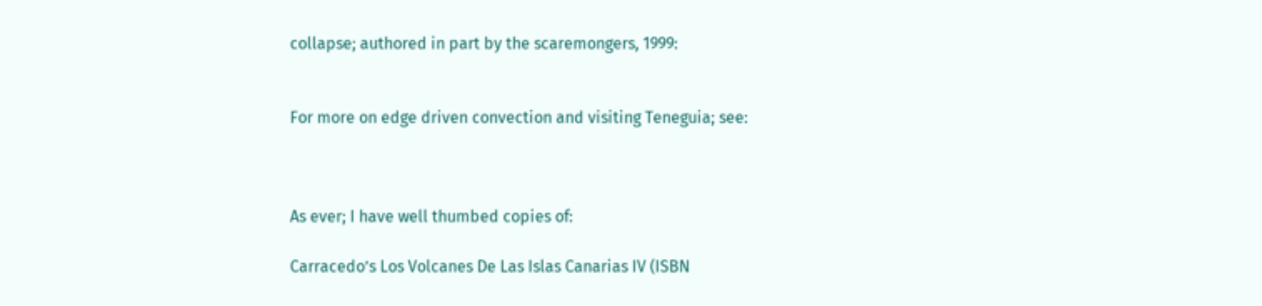collapse; authored in part by the scaremongers, 1999:


For more on edge driven convection and visiting Teneguia; see:



As ever; I have well thumbed copies of:

Carracedo’s Los Volcanes De Las Islas Canarias IV (ISBN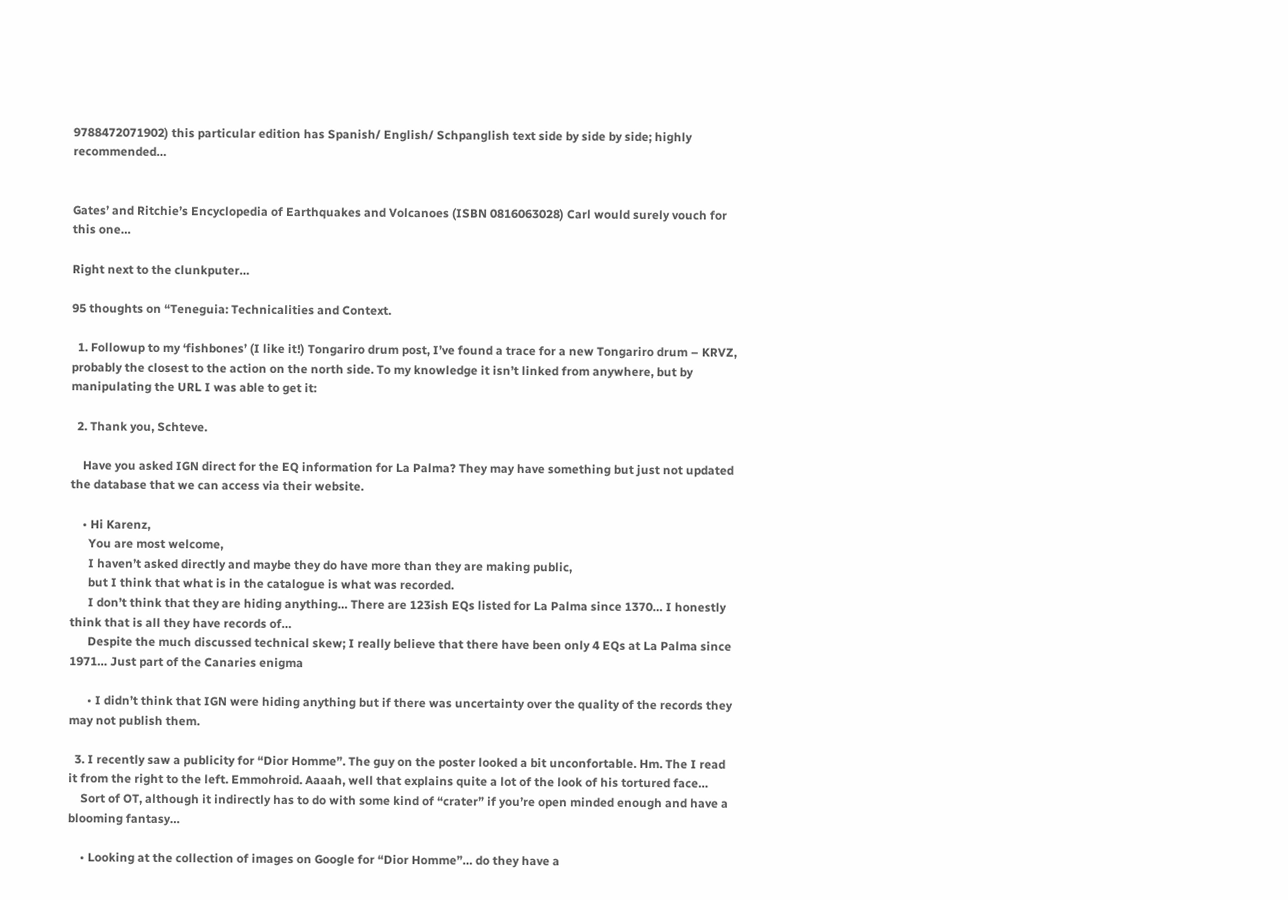9788472071902) this particular edition has Spanish/ English/ Schpanglish text side by side by side; highly recommended…


Gates’ and Ritchie’s Encyclopedia of Earthquakes and Volcanoes (ISBN 0816063028) Carl would surely vouch for this one…

Right next to the clunkputer…

95 thoughts on “Teneguia: Technicalities and Context.

  1. Followup to my ‘fishbones’ (I like it!) Tongariro drum post, I’ve found a trace for a new Tongariro drum – KRVZ, probably the closest to the action on the north side. To my knowledge it isn’t linked from anywhere, but by manipulating the URL I was able to get it:

  2. Thank you, Schteve.

    Have you asked IGN direct for the EQ information for La Palma? They may have something but just not updated the database that we can access via their website.

    • Hi Karenz,
      You are most welcome,
      I haven’t asked directly and maybe they do have more than they are making public,
      but I think that what is in the catalogue is what was recorded.
      I don’t think that they are hiding anything… There are 123ish EQs listed for La Palma since 1370… I honestly think that is all they have records of…
      Despite the much discussed technical skew; I really believe that there have been only 4 EQs at La Palma since 1971… Just part of the Canaries enigma

      • I didn’t think that IGN were hiding anything but if there was uncertainty over the quality of the records they may not publish them.

  3. I recently saw a publicity for “Dior Homme”. The guy on the poster looked a bit unconfortable. Hm. The I read it from the right to the left. Emmohroid. Aaaah, well that explains quite a lot of the look of his tortured face…
    Sort of OT, although it indirectly has to do with some kind of “crater” if you’re open minded enough and have a blooming fantasy…

    • Looking at the collection of images on Google for “Dior Homme”… do they have a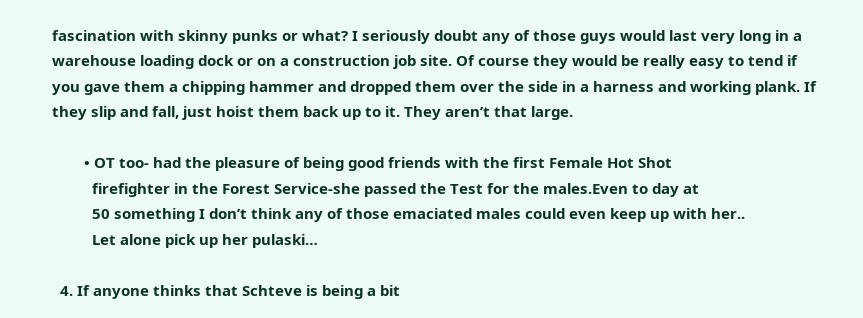fascination with skinny punks or what? I seriously doubt any of those guys would last very long in a warehouse loading dock or on a construction job site. Of course they would be really easy to tend if you gave them a chipping hammer and dropped them over the side in a harness and working plank. If they slip and fall, just hoist them back up to it. They aren’t that large.

        • OT too- had the pleasure of being good friends with the first Female Hot Shot
          firefighter in the Forest Service-she passed the Test for the males.Even to day at
          50 something I don’t think any of those emaciated males could even keep up with her..
          Let alone pick up her pulaski…

  4. If anyone thinks that Schteve is being a bit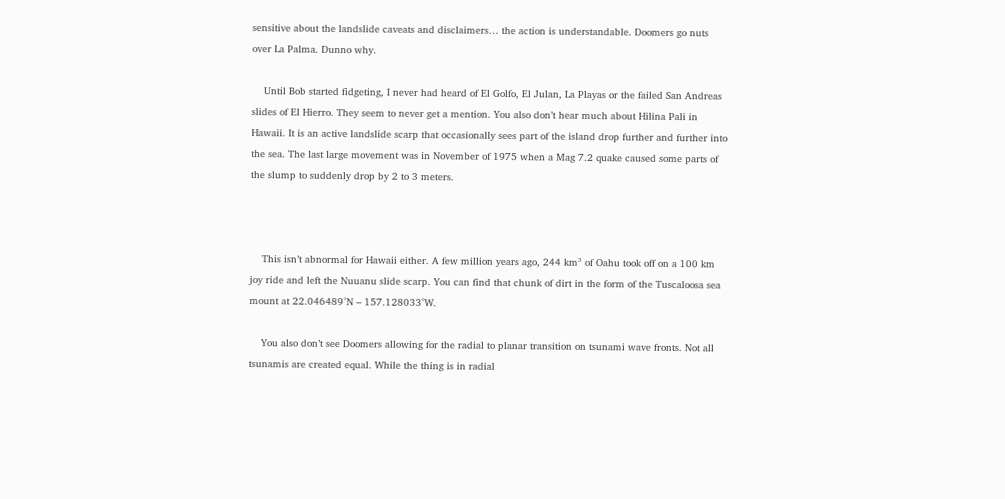sensitive about the landslide caveats and disclaimers… the action is understandable. Doomers go nuts over La Palma. Dunno why.

    Until Bob started fidgeting, I never had heard of El Golfo, El Julan, La Playas or the failed San Andreas slides of El Hierro. They seem to never get a mention. You also don’t hear much about Hilina Pali in Hawaii. It is an active landslide scarp that occasionally sees part of the island drop further and further into the sea. The last large movement was in November of 1975 when a Mag 7.2 quake caused some parts of the slump to suddenly drop by 2 to 3 meters.



    This isn’t abnormal for Hawaii either. A few million years ago, 244 km³ of Oahu took off on a 100 km joy ride and left the Nuuanu slide scarp. You can find that chunk of dirt in the form of the Tuscaloosa sea mount at 22.046489°N – 157.128033°W.

    You also don’t see Doomers allowing for the radial to planar transition on tsunami wave fronts. Not all tsunamis are created equal. While the thing is in radial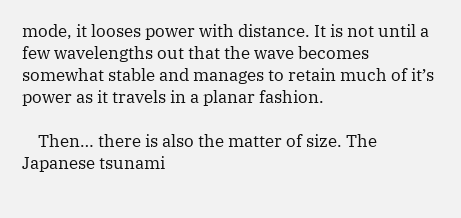mode, it looses power with distance. It is not until a few wavelengths out that the wave becomes somewhat stable and manages to retain much of it’s power as it travels in a planar fashion.

    Then… there is also the matter of size. The Japanese tsunami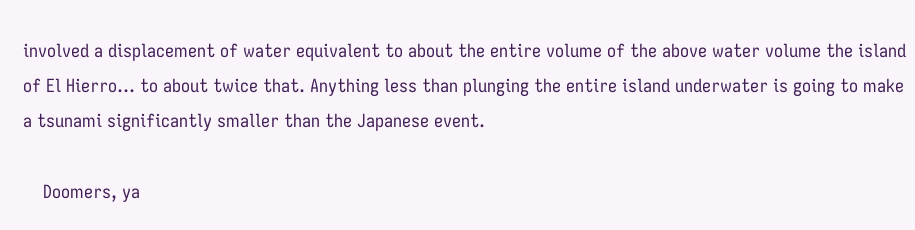involved a displacement of water equivalent to about the entire volume of the above water volume the island of El Hierro… to about twice that. Anything less than plunging the entire island underwater is going to make a tsunami significantly smaller than the Japanese event.

    Doomers, ya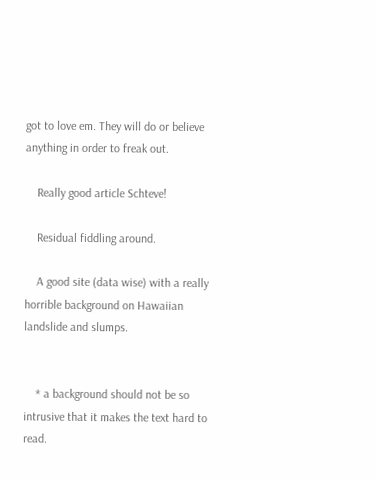got to love em. They will do or believe anything in order to freak out.

    Really good article Schteve!

    Residual fiddling around.

    A good site (data wise) with a really horrible background on Hawaiian landslide and slumps.


    * a background should not be so intrusive that it makes the text hard to read.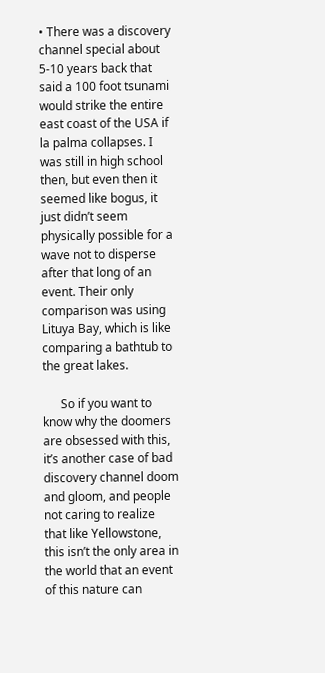• There was a discovery channel special about 5-10 years back that said a 100 foot tsunami would strike the entire east coast of the USA if la palma collapses. I was still in high school then, but even then it seemed like bogus, it just didn’t seem physically possible for a wave not to disperse after that long of an event. Their only comparison was using Lituya Bay, which is like comparing a bathtub to the great lakes.

      So if you want to know why the doomers are obsessed with this, it’s another case of bad discovery channel doom and gloom, and people not caring to realize that like Yellowstone, this isn’t the only area in the world that an event of this nature can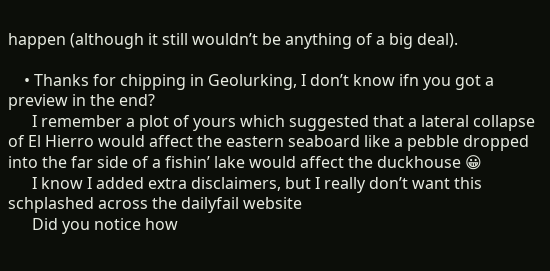happen (although it still wouldn’t be anything of a big deal).

    • Thanks for chipping in Geolurking, I don’t know ifn you got a preview in the end?
      I remember a plot of yours which suggested that a lateral collapse of El Hierro would affect the eastern seaboard like a pebble dropped into the far side of a fishin’ lake would affect the duckhouse 😀
      I know I added extra disclaimers, but I really don’t want this schplashed across the dailyfail website
      Did you notice how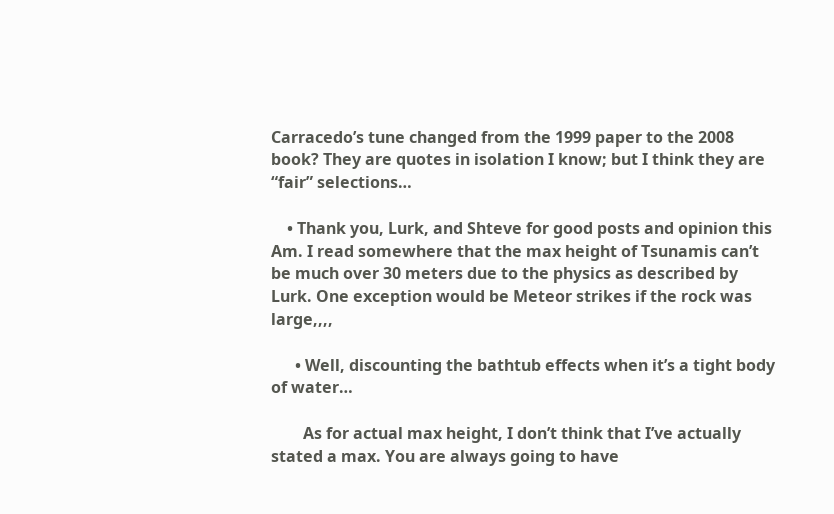Carracedo’s tune changed from the 1999 paper to the 2008 book? They are quotes in isolation I know; but I think they are “fair” selections…

    • Thank you, Lurk, and Shteve for good posts and opinion this Am. I read somewhere that the max height of Tsunamis can’t be much over 30 meters due to the physics as described by Lurk. One exception would be Meteor strikes if the rock was large,,,,

      • Well, discounting the bathtub effects when it’s a tight body of water…

        As for actual max height, I don’t think that I’ve actually stated a max. You are always going to have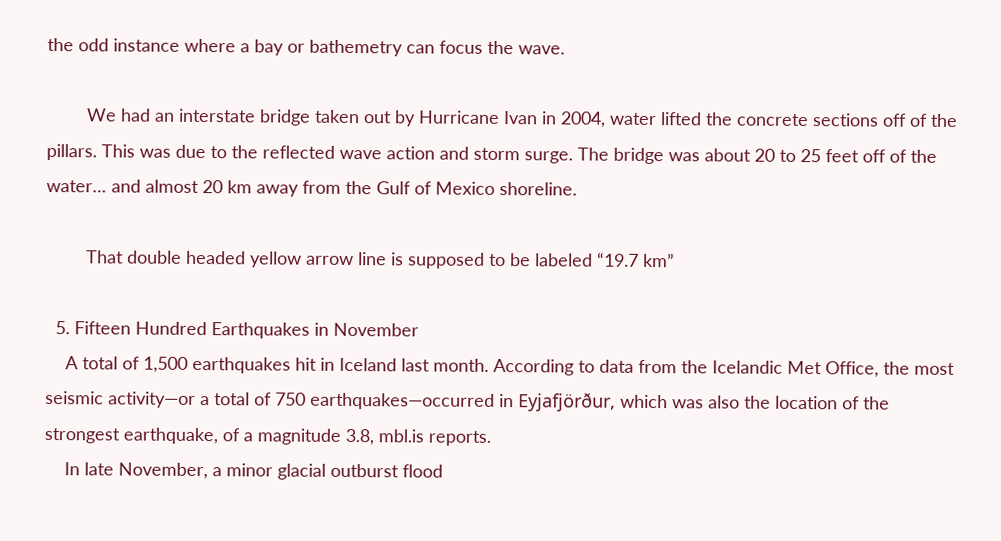the odd instance where a bay or bathemetry can focus the wave.

        We had an interstate bridge taken out by Hurricane Ivan in 2004, water lifted the concrete sections off of the pillars. This was due to the reflected wave action and storm surge. The bridge was about 20 to 25 feet off of the water… and almost 20 km away from the Gulf of Mexico shoreline.

        That double headed yellow arrow line is supposed to be labeled “19.7 km”

  5. Fifteen Hundred Earthquakes in November
    A total of 1,500 earthquakes hit in Iceland last month. According to data from the Icelandic Met Office, the most seismic activity—or a total of 750 earthquakes—occurred in Eyjafjörður, which was also the location of the strongest earthquake, of a magnitude 3.8, mbl.is reports.
    In late November, a minor glacial outburst flood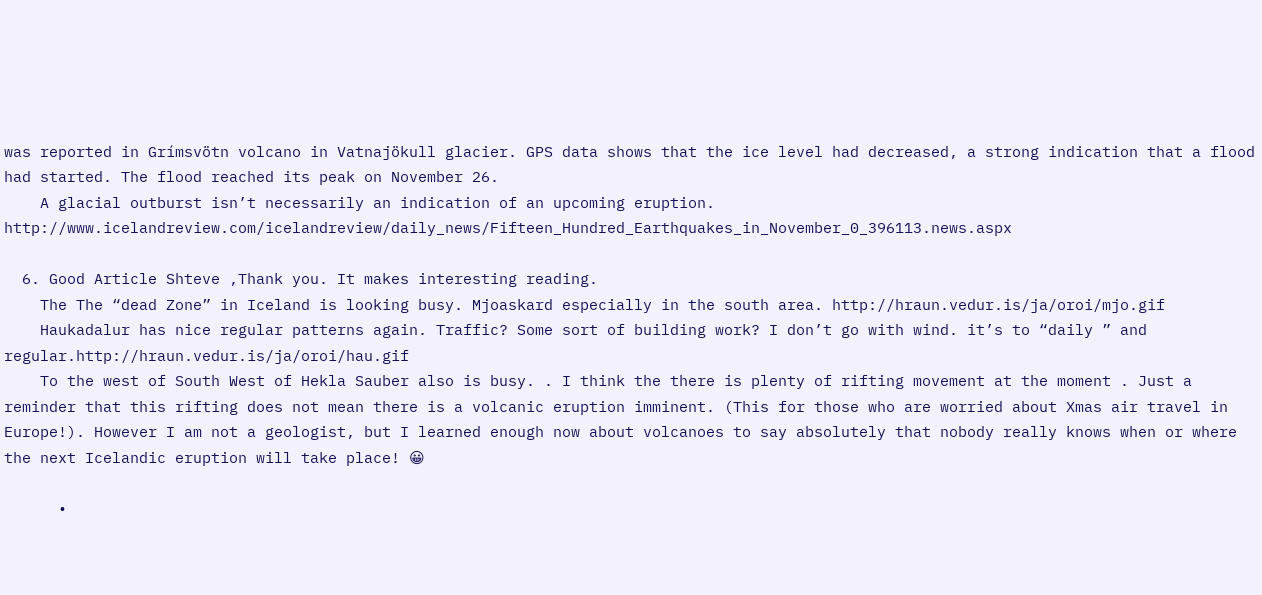was reported in Grímsvötn volcano in Vatnajökull glacier. GPS data shows that the ice level had decreased, a strong indication that a flood had started. The flood reached its peak on November 26.
    A glacial outburst isn’t necessarily an indication of an upcoming eruption. http://www.icelandreview.com/icelandreview/daily_news/Fifteen_Hundred_Earthquakes_in_November_0_396113.news.aspx

  6. Good Article Shteve ,Thank you. It makes interesting reading.
    The The “dead Zone” in Iceland is looking busy. Mjoaskard especially in the south area. http://hraun.vedur.is/ja/oroi/mjo.gif
    Haukadalur has nice regular patterns again. Traffic? Some sort of building work? I don’t go with wind. it’s to “daily ” and regular.http://hraun.vedur.is/ja/oroi/hau.gif
    To the west of South West of Hekla Sauber also is busy. . I think the there is plenty of rifting movement at the moment . Just a reminder that this rifting does not mean there is a volcanic eruption imminent. (This for those who are worried about Xmas air travel in Europe!). However I am not a geologist, but I learned enough now about volcanoes to say absolutely that nobody really knows when or where the next Icelandic eruption will take place! 😀

      •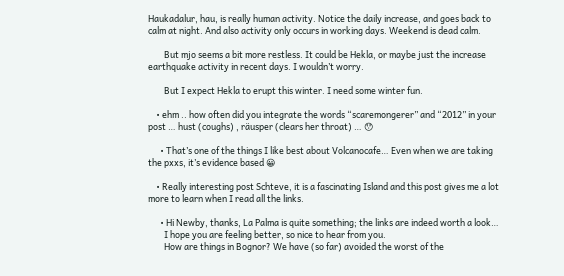Haukadalur, hau, is really human activity. Notice the daily increase, and goes back to calm at night. And also activity only occurs in working days. Weekend is dead calm.

        But mjo seems a bit more restless. It could be Hekla, or maybe just the increase earthquake activity in recent days. I wouldn’t worry.

        But I expect Hekla to erupt this winter. I need some winter fun.

    • ehm .. how often did you integrate the words “scaremongerer” and “2012” in your post … hust (coughs) , räusper (clears her throat) … 😯

      • That’s one of the things I like best about Volcanocafe… Even when we are taking the pxxs, it’s evidence based 😀

    • Really interesting post Schteve, it is a fascinating Island and this post gives me a lot more to learn when I read all the links.

      • Hi Newby, thanks, La Palma is quite something; the links are indeed worth a look…
        I hope you are feeling better, so nice to hear from you.
        How are things in Bognor? We have (so far) avoided the worst of the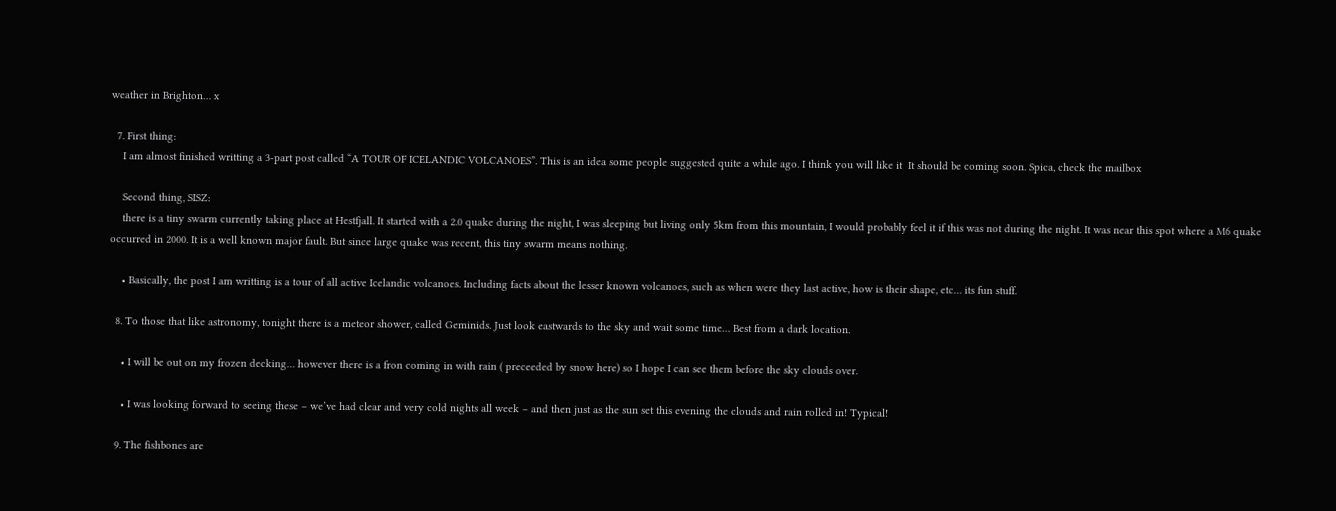weather in Brighton… x

  7. First thing:
    I am almost finished writting a 3-part post called “A TOUR OF ICELANDIC VOLCANOES”. This is an idea some people suggested quite a while ago. I think you will like it  It should be coming soon. Spica, check the mailbox

    Second thing, SISZ:
    there is a tiny swarm currently taking place at Hestfjall. It started with a 2.0 quake during the night, I was sleeping but living only 5km from this mountain, I would probably feel it if this was not during the night. It was near this spot where a M6 quake occurred in 2000. It is a well known major fault. But since large quake was recent, this tiny swarm means nothing.

    • Basically, the post I am writting is a tour of all active Icelandic volcanoes. Including facts about the lesser known volcanoes, such as when were they last active, how is their shape, etc… its fun stuff.

  8. To those that like astronomy, tonight there is a meteor shower, called Geminids. Just look eastwards to the sky and wait some time… Best from a dark location.

    • I will be out on my frozen decking… however there is a fron coming in with rain ( preceeded by snow here) so I hope I can see them before the sky clouds over.

    • I was looking forward to seeing these – we’ve had clear and very cold nights all week – and then just as the sun set this evening the clouds and rain rolled in! Typical!

  9. The fishbones are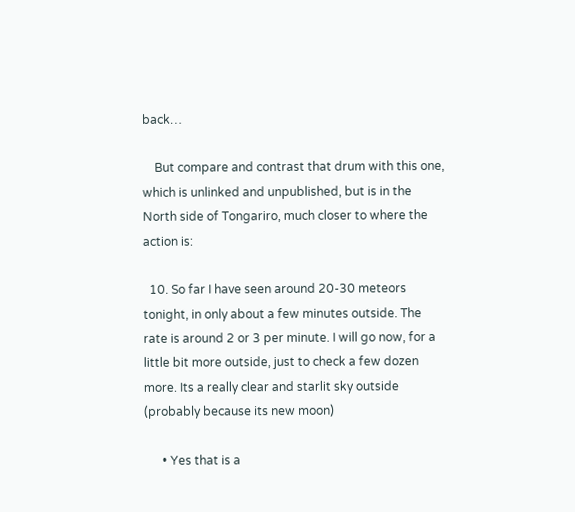back…

    But compare and contrast that drum with this one, which is unlinked and unpublished, but is in the North side of Tongariro, much closer to where the action is:

  10. So far I have seen around 20-30 meteors tonight, in only about a few minutes outside. The rate is around 2 or 3 per minute. I will go now, for a little bit more outside, just to check a few dozen more. Its a really clear and starlit sky outside (probably because its new moon)

      • Yes that is a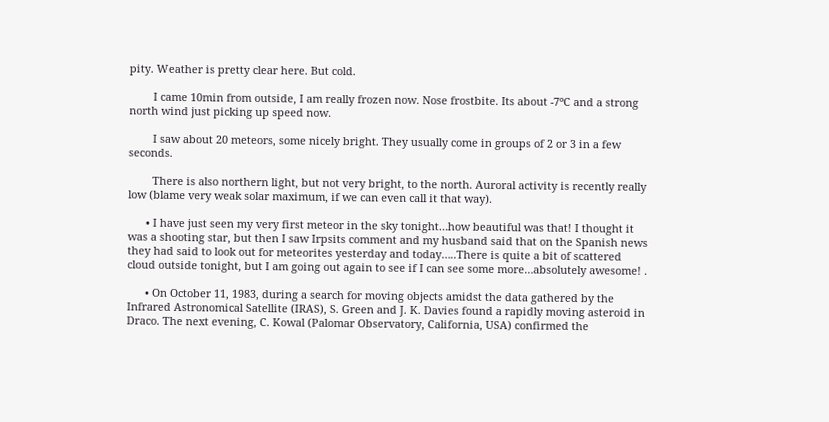pity. Weather is pretty clear here. But cold.

        I came 10min from outside, I am really frozen now. Nose frostbite. Its about -7ºC and a strong north wind just picking up speed now.

        I saw about 20 meteors, some nicely bright. They usually come in groups of 2 or 3 in a few seconds.

        There is also northern light, but not very bright, to the north. Auroral activity is recently really low (blame very weak solar maximum, if we can even call it that way).

      • I have just seen my very first meteor in the sky tonight…how beautiful was that! I thought it was a shooting star, but then I saw Irpsits comment and my husband said that on the Spanish news they had said to look out for meteorites yesterday and today…..There is quite a bit of scattered cloud outside tonight, but I am going out again to see if I can see some more…absolutely awesome! .

      • On October 11, 1983, during a search for moving objects amidst the data gathered by the Infrared Astronomical Satellite (IRAS), S. Green and J. K. Davies found a rapidly moving asteroid in Draco. The next evening, C. Kowal (Palomar Observatory, California, USA) confirmed the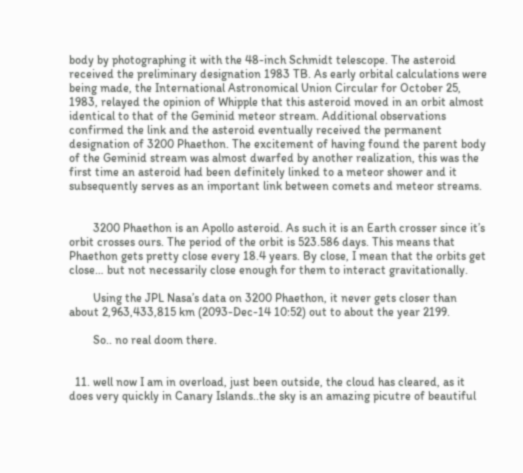body by photographing it with the 48-inch Schmidt telescope. The asteroid received the preliminary designation 1983 TB. As early orbital calculations were being made, the International Astronomical Union Circular for October 25, 1983, relayed the opinion of Whipple that this asteroid moved in an orbit almost identical to that of the Geminid meteor stream. Additional observations confirmed the link and the asteroid eventually received the permanent designation of 3200 Phaethon. The excitement of having found the parent body of the Geminid stream was almost dwarfed by another realization, this was the first time an asteroid had been definitely linked to a meteor shower and it subsequently serves as an important link between comets and meteor streams.


        3200 Phaethon is an Apollo asteroid. As such it is an Earth crosser since it’s orbit crosses ours. The period of the orbit is 523.586 days. This means that Phaethon gets pretty close every 18.4 years. By close, I mean that the orbits get close… but not necessarily close enough for them to interact gravitationally.

        Using the JPL Nasa’s data on 3200 Phaethon, it never gets closer than about 2,963,433,815 km (2093-Dec-14 10:52) out to about the year 2199.

        So.. no real doom there.


  11. well now I am in overload, just been outside, the cloud has cleared, as it does very quickly in Canary Islands..the sky is an amazing picutre of beautiful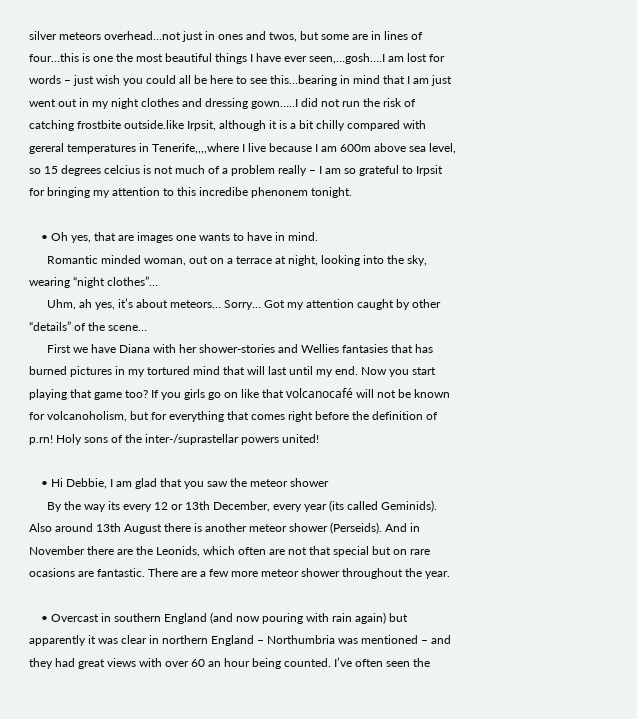silver meteors overhead…not just in ones and twos, but some are in lines of four…this is one the most beautiful things I have ever seen,…gosh….I am lost for words – just wish you could all be here to see this…bearing in mind that I am just went out in my night clothes and dressing gown…..I did not run the risk of catching frostbite outside.like Irpsit, although it is a bit chilly compared with gereral temperatures in Tenerife,,,,where I live because I am 600m above sea level, so 15 degrees celcius is not much of a problem really – I am so grateful to Irpsit for bringing my attention to this incredibe phenonem tonight.

    • Oh yes, that are images one wants to have in mind.
      Romantic minded woman, out on a terrace at night, looking into the sky, wearing “night clothes”…
      Uhm, ah yes, it’s about meteors… Sorry… Got my attention caught by other “details” of the scene…
      First we have Diana with her shower-stories and Wellies fantasies that has burned pictures in my tortured mind that will last until my end. Now you start playing that game too? If you girls go on like that volcanocafé will not be known for volcanoholism, but for everything that comes right before the definition of p.rn! Holy sons of the inter-/suprastellar powers united!

    • Hi Debbie, I am glad that you saw the meteor shower
      By the way its every 12 or 13th December, every year (its called Geminids). Also around 13th August there is another meteor shower (Perseids). And in November there are the Leonids, which often are not that special but on rare ocasions are fantastic. There are a few more meteor shower throughout the year.

    • Overcast in southern England (and now pouring with rain again) but apparently it was clear in northern England – Northumbria was mentioned – and they had great views with over 60 an hour being counted. I’ve often seen the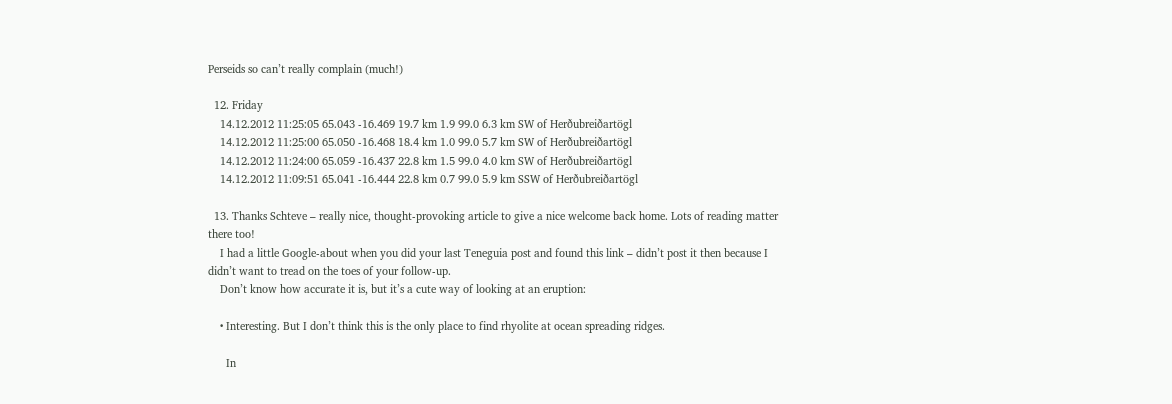Perseids so can’t really complain (much!)

  12. Friday
    14.12.2012 11:25:05 65.043 -16.469 19.7 km 1.9 99.0 6.3 km SW of Herðubreiðartögl
    14.12.2012 11:25:00 65.050 -16.468 18.4 km 1.0 99.0 5.7 km SW of Herðubreiðartögl
    14.12.2012 11:24:00 65.059 -16.437 22.8 km 1.5 99.0 4.0 km SW of Herðubreiðartögl
    14.12.2012 11:09:51 65.041 -16.444 22.8 km 0.7 99.0 5.9 km SSW of Herðubreiðartögl

  13. Thanks Schteve – really nice, thought-provoking article to give a nice welcome back home. Lots of reading matter there too!
    I had a little Google-about when you did your last Teneguia post and found this link – didn’t post it then because I didn’t want to tread on the toes of your follow-up.
    Don’t know how accurate it is, but it’s a cute way of looking at an eruption:

    • Interesting. But I don’t think this is the only place to find rhyolite at ocean spreading ridges.

      In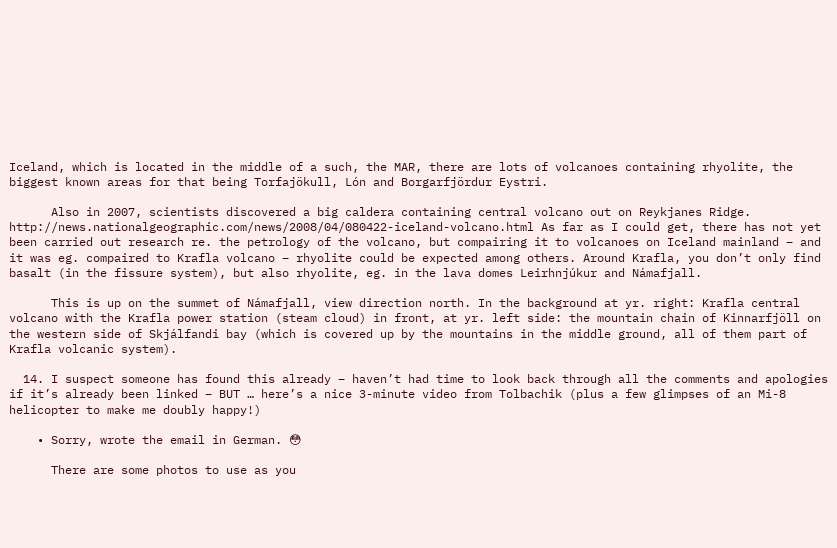Iceland, which is located in the middle of a such, the MAR, there are lots of volcanoes containing rhyolite, the biggest known areas for that being Torfajökull, Lón and Borgarfjördur Eystri.

      Also in 2007, scientists discovered a big caldera containing central volcano out on Reykjanes Ridge. http://news.nationalgeographic.com/news/2008/04/080422-iceland-volcano.html As far as I could get, there has not yet been carried out research re. the petrology of the volcano, but compairing it to volcanoes on Iceland mainland – and it was eg. compaired to Krafla volcano – rhyolite could be expected among others. Around Krafla, you don’t only find basalt (in the fissure system), but also rhyolite, eg. in the lava domes Leirhnjúkur and Námafjall.

      This is up on the summet of Námafjall, view direction north. In the background at yr. right: Krafla central volcano with the Krafla power station (steam cloud) in front, at yr. left side: the mountain chain of Kinnarfjöll on the western side of Skjálfandi bay (which is covered up by the mountains in the middle ground, all of them part of Krafla volcanic system).

  14. I suspect someone has found this already – haven’t had time to look back through all the comments and apologies if it’s already been linked – BUT … here’s a nice 3-minute video from Tolbachik (plus a few glimpses of an Mi-8 helicopter to make me doubly happy!)

    • Sorry, wrote the email in German. 😳

      There are some photos to use as you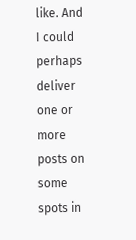like. And I could perhaps deliver one or more posts on some spots in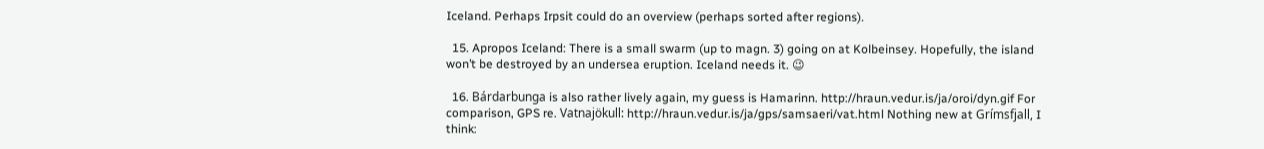Iceland. Perhaps Irpsit could do an overview (perhaps sorted after regions).

  15. Apropos Iceland: There is a small swarm (up to magn. 3) going on at Kolbeinsey. Hopefully, the island won’t be destroyed by an undersea eruption. Iceland needs it. 😉

  16. Bárdarbunga is also rather lively again, my guess is Hamarinn. http://hraun.vedur.is/ja/oroi/dyn.gif For comparison, GPS re. Vatnajökull: http://hraun.vedur.is/ja/gps/samsaeri/vat.html Nothing new at Grímsfjall, I think: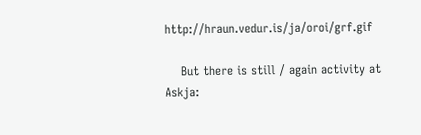http://hraun.vedur.is/ja/oroi/grf.gif

    But there is still / again activity at Askja: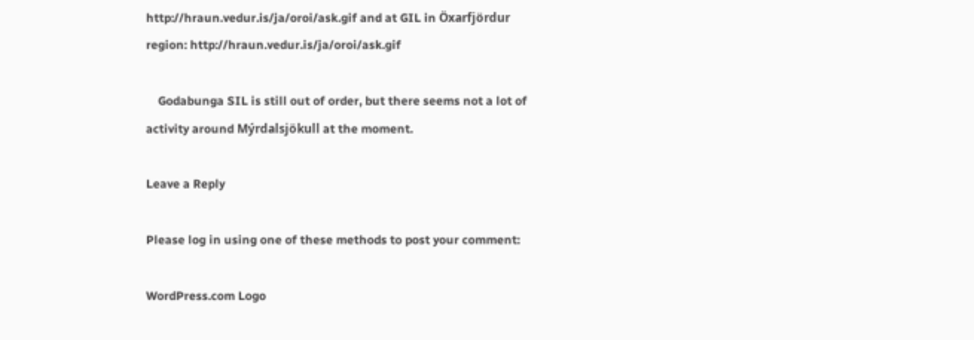http://hraun.vedur.is/ja/oroi/ask.gif and at GIL in Öxarfjördur region: http://hraun.vedur.is/ja/oroi/ask.gif

    Godabunga SIL is still out of order, but there seems not a lot of activity around Mýrdalsjökull at the moment.

Leave a Reply

Please log in using one of these methods to post your comment:

WordPress.com Logo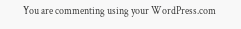You are commenting using your WordPress.com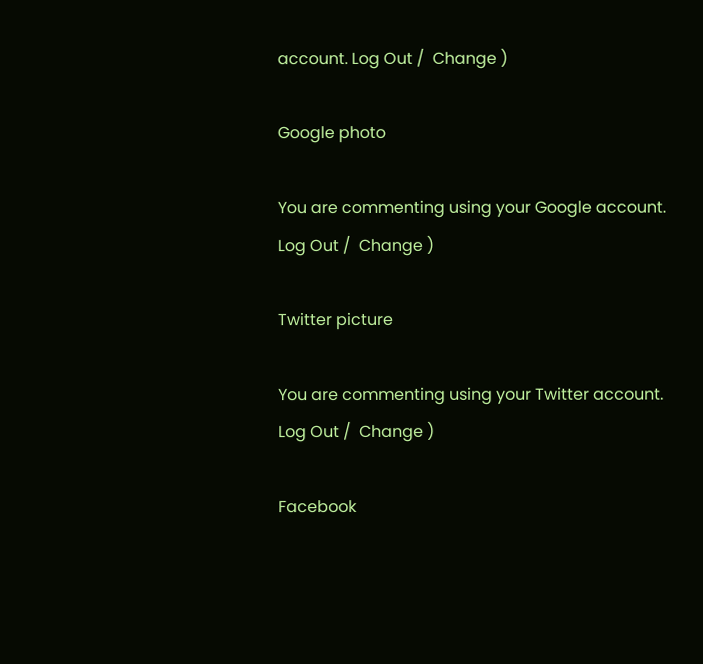account. Log Out /  Change )

Google photo

You are commenting using your Google account. Log Out /  Change )

Twitter picture

You are commenting using your Twitter account. Log Out /  Change )

Facebook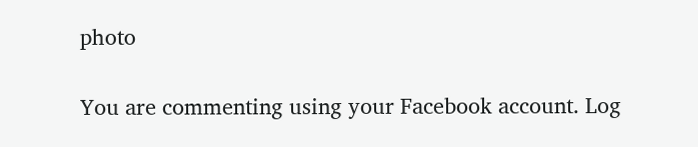photo

You are commenting using your Facebook account. Log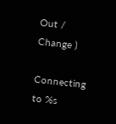Out /  Change )

Connecting to %s